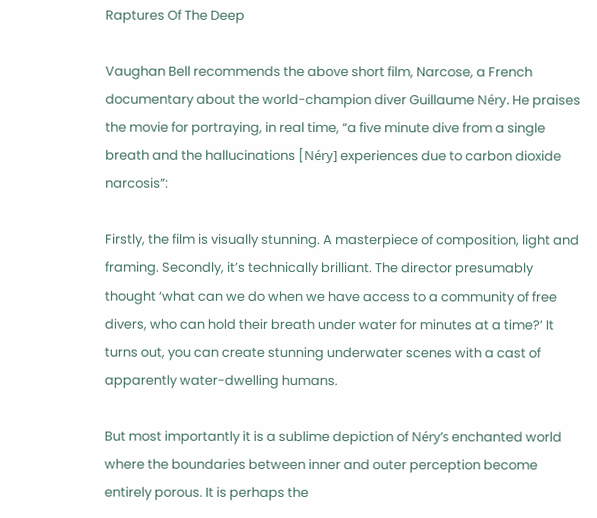Raptures Of The Deep

Vaughan Bell recommends the above short film, Narcose, a French documentary about the world-champion diver Guillaume Néry. He praises the movie for portraying, in real time, “a five minute dive from a single breath and the hallucinations [Néry] experiences due to carbon dioxide narcosis”:

Firstly, the film is visually stunning. A masterpiece of composition, light and framing. Secondly, it’s technically brilliant. The director presumably thought ‘what can we do when we have access to a community of free divers, who can hold their breath under water for minutes at a time?’ It turns out, you can create stunning underwater scenes with a cast of apparently water-dwelling humans.

But most importantly it is a sublime depiction of Néry’s enchanted world where the boundaries between inner and outer perception become entirely porous. It is perhaps the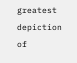greatest depiction of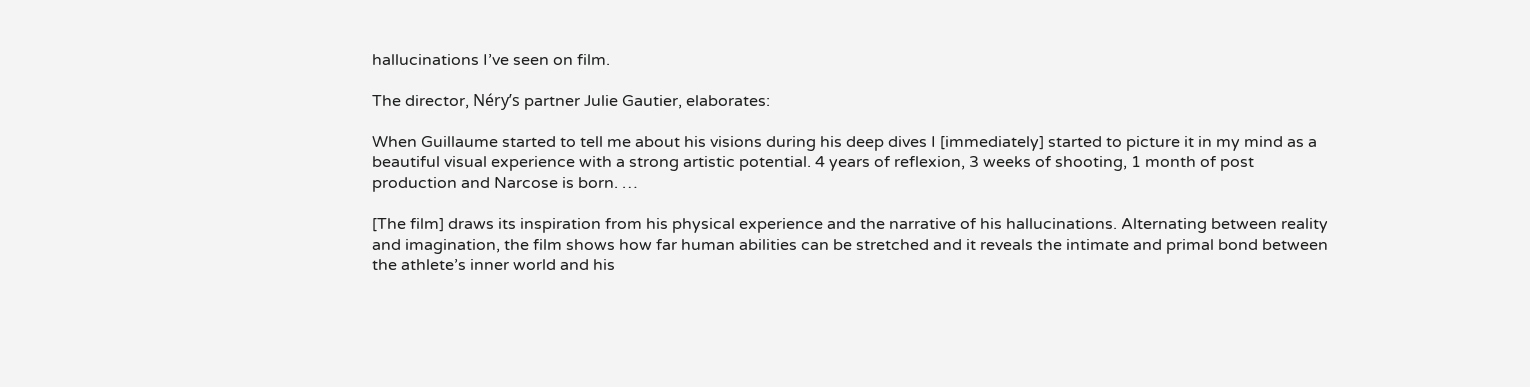hallucinations I’ve seen on film.

The director, Néry’s partner Julie Gautier, elaborates:

When Guillaume started to tell me about his visions during his deep dives I [immediately] started to picture it in my mind as a beautiful visual experience with a strong artistic potential. 4 years of reflexion, 3 weeks of shooting, 1 month of post production and Narcose is born. …

[The film] draws its inspiration from his physical experience and the narrative of his hallucinations. Alternating between reality and imagination, the film shows how far human abilities can be stretched and it reveals the intimate and primal bond between the athlete’s inner world and his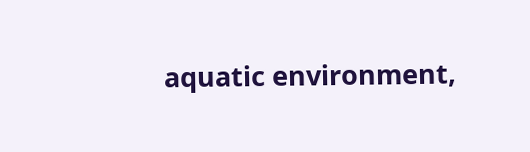aquatic environment,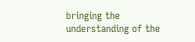bringing the understanding of the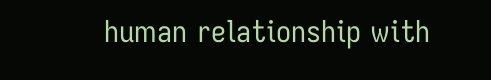human relationship with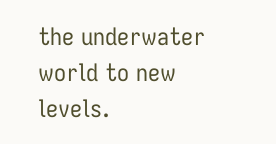the underwater world to new levels.